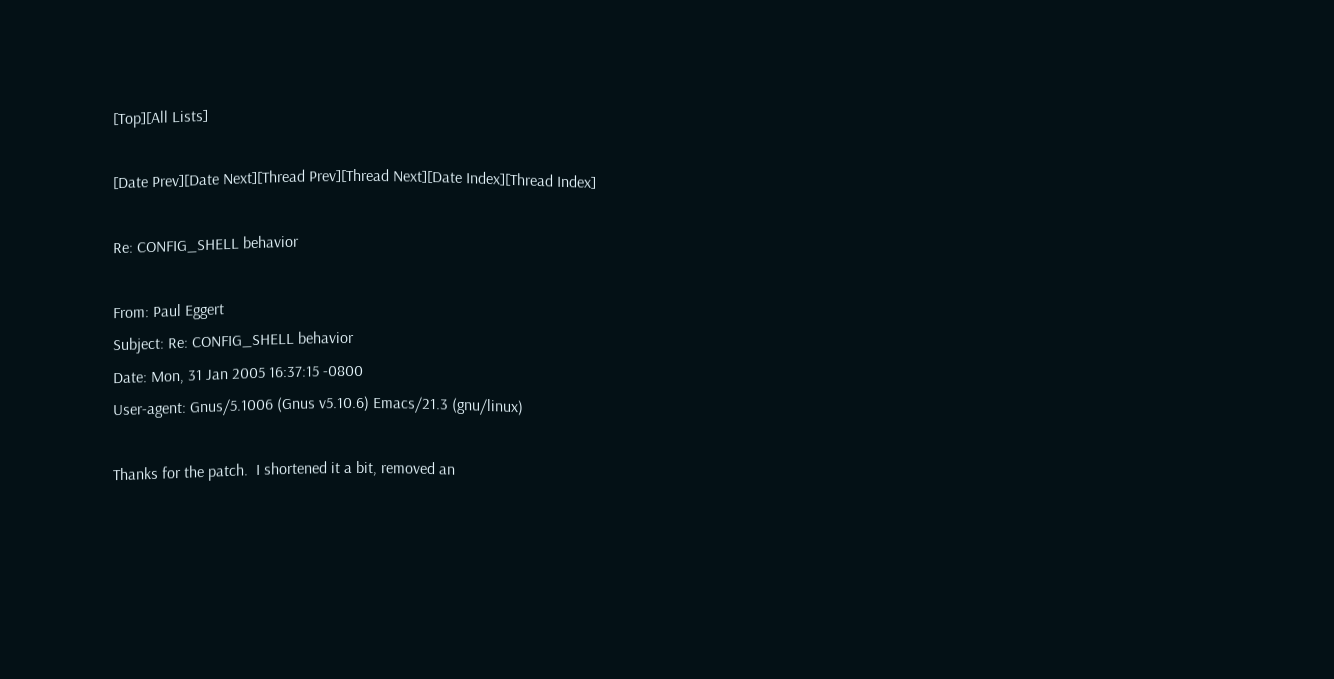[Top][All Lists]

[Date Prev][Date Next][Thread Prev][Thread Next][Date Index][Thread Index]

Re: CONFIG_SHELL behavior

From: Paul Eggert
Subject: Re: CONFIG_SHELL behavior
Date: Mon, 31 Jan 2005 16:37:15 -0800
User-agent: Gnus/5.1006 (Gnus v5.10.6) Emacs/21.3 (gnu/linux)

Thanks for the patch.  I shortened it a bit, removed an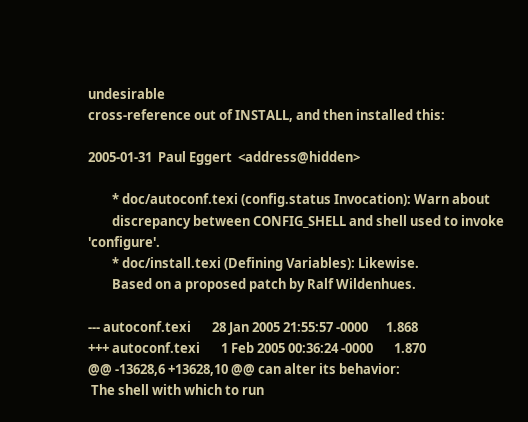undesirable
cross-reference out of INSTALL, and then installed this:

2005-01-31  Paul Eggert  <address@hidden>

        * doc/autoconf.texi (config.status Invocation): Warn about
        discrepancy between CONFIG_SHELL and shell used to invoke 'configure'.
        * doc/install.texi (Defining Variables): Likewise.
        Based on a proposed patch by Ralf Wildenhues.

--- autoconf.texi       28 Jan 2005 21:55:57 -0000      1.868
+++ autoconf.texi       1 Feb 2005 00:36:24 -0000       1.870
@@ -13628,6 +13628,10 @@ can alter its behavior:
 The shell with which to run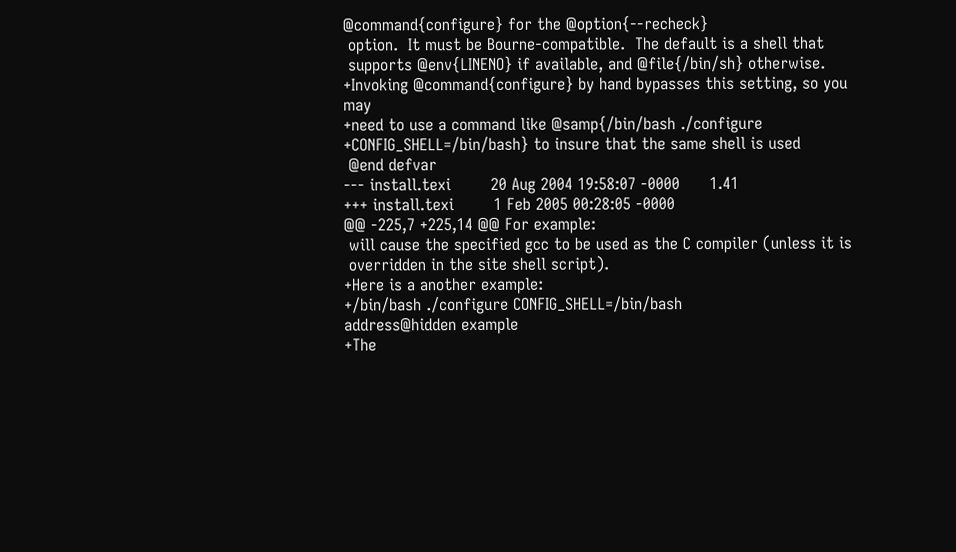@command{configure} for the @option{--recheck}
 option.  It must be Bourne-compatible.  The default is a shell that
 supports @env{LINENO} if available, and @file{/bin/sh} otherwise.
+Invoking @command{configure} by hand bypasses this setting, so you may
+need to use a command like @samp{/bin/bash ./configure
+CONFIG_SHELL=/bin/bash} to insure that the same shell is used
 @end defvar
--- install.texi        20 Aug 2004 19:58:07 -0000      1.41
+++ install.texi        1 Feb 2005 00:28:05 -0000
@@ -225,7 +225,14 @@ For example:
 will cause the specified gcc to be used as the C compiler (unless it is
 overridden in the site shell script).
+Here is a another example:
+/bin/bash ./configure CONFIG_SHELL=/bin/bash
address@hidden example
+The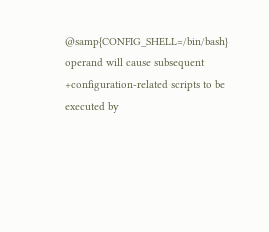@samp{CONFIG_SHELL=/bin/bash} operand will cause subsequent
+configuration-related scripts to be executed by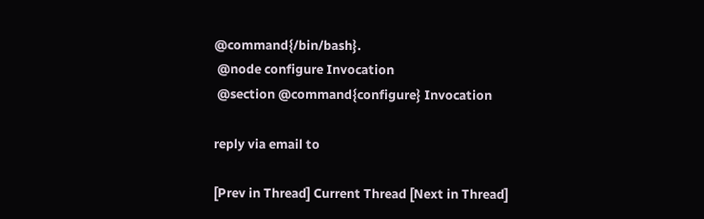@command{/bin/bash}.
 @node configure Invocation
 @section @command{configure} Invocation

reply via email to

[Prev in Thread] Current Thread [Next in Thread]